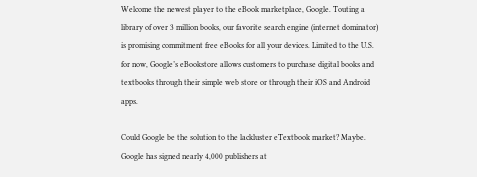Welcome the newest player to the eBook marketplace, Google. Touting a library of over 3 million books, our favorite search engine (internet dominator) is promising commitment free eBooks for all your devices. Limited to the U.S. for now, Google’s eBookstore allows customers to purchase digital books and textbooks through their simple web store or through their iOS and Android apps.

Could Google be the solution to the lackluster eTextbook market? Maybe. Google has signed nearly 4,000 publishers at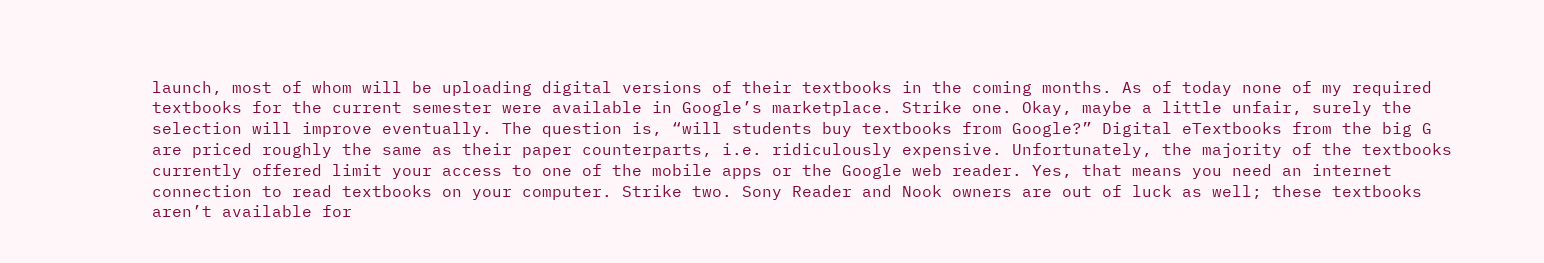launch, most of whom will be uploading digital versions of their textbooks in the coming months. As of today none of my required textbooks for the current semester were available in Google’s marketplace. Strike one. Okay, maybe a little unfair, surely the selection will improve eventually. The question is, “will students buy textbooks from Google?” Digital eTextbooks from the big G are priced roughly the same as their paper counterparts, i.e. ridiculously expensive. Unfortunately, the majority of the textbooks currently offered limit your access to one of the mobile apps or the Google web reader. Yes, that means you need an internet connection to read textbooks on your computer. Strike two. Sony Reader and Nook owners are out of luck as well; these textbooks aren’t available for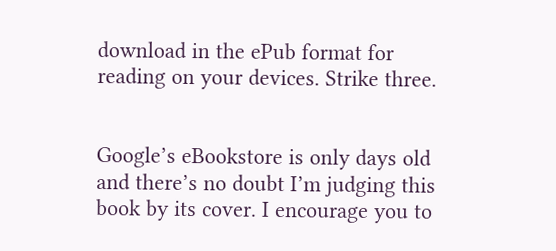download in the ePub format for reading on your devices. Strike three.


Google’s eBookstore is only days old and there’s no doubt I’m judging this book by its cover. I encourage you to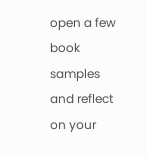open a few book samples and reflect on your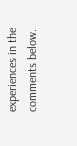experiences in the comments below.